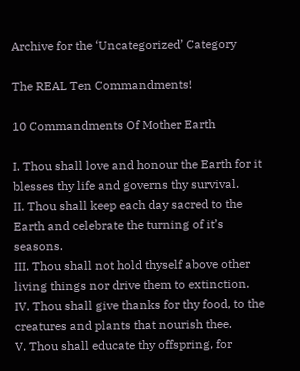Archive for the ‘Uncategorized’ Category

The REAL Ten Commandments!

10 Commandments Of Mother Earth

I. Thou shall love and honour the Earth for it blesses thy life and governs thy survival.
II. Thou shall keep each day sacred to the Earth and celebrate the turning of it’s seasons.
III. Thou shall not hold thyself above other living things nor drive them to extinction.
IV. Thou shall give thanks for thy food, to the creatures and plants that nourish thee.
V. Thou shall educate thy offspring, for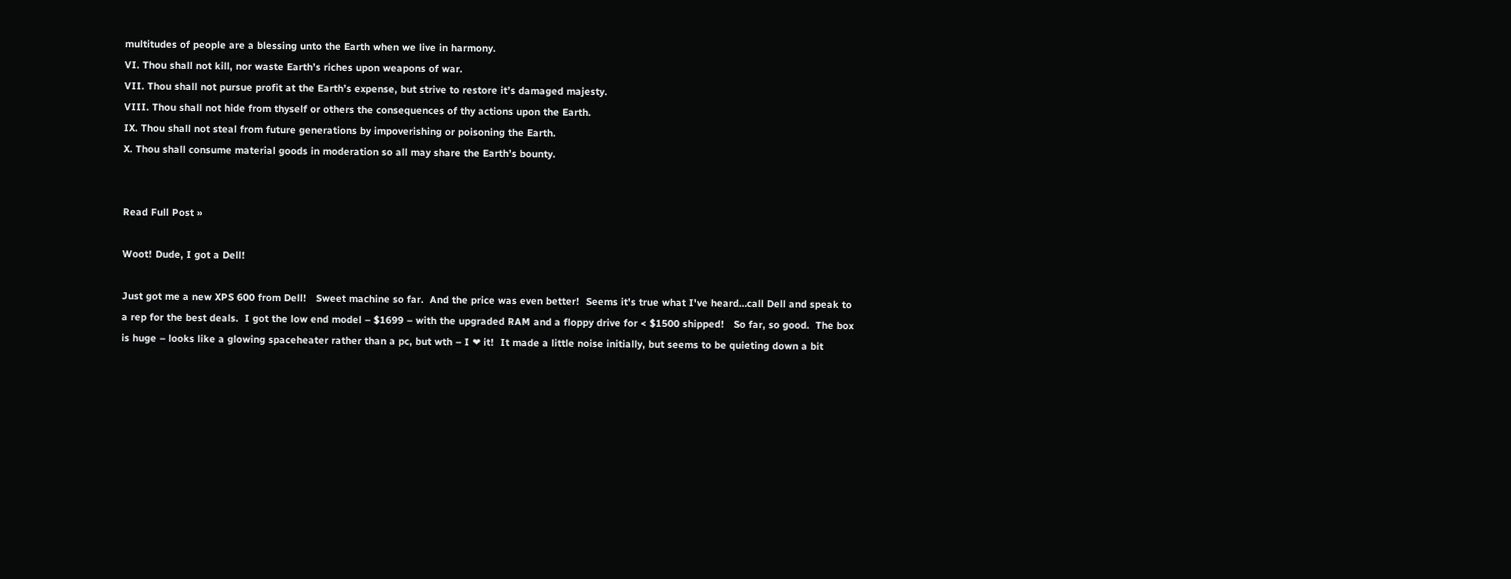multitudes of people are a blessing unto the Earth when we live in harmony.
VI. Thou shall not kill, nor waste Earth’s riches upon weapons of war.
VII. Thou shall not pursue profit at the Earth’s expense, but strive to restore it’s damaged majesty.
VIII. Thou shall not hide from thyself or others the consequences of thy actions upon the Earth.
IX. Thou shall not steal from future generations by impoverishing or poisoning the Earth.
X. Thou shall consume material goods in moderation so all may share the Earth’s bounty.


Read Full Post »

Woot! Dude, I got a Dell!

Just got me a new XPS 600 from Dell!   Sweet machine so far.  And the price was even better!  Seems it's true what I've heard…call Dell and speak to a rep for the best deals.  I got the low end model – $1699 – with the upgraded RAM and a floppy drive for < $1500 shipped!   So far, so good.  The box is huge – looks like a glowing spaceheater rather than a pc, but wth – I ❤ it!  It made a little noise initially, but seems to be quieting down a bit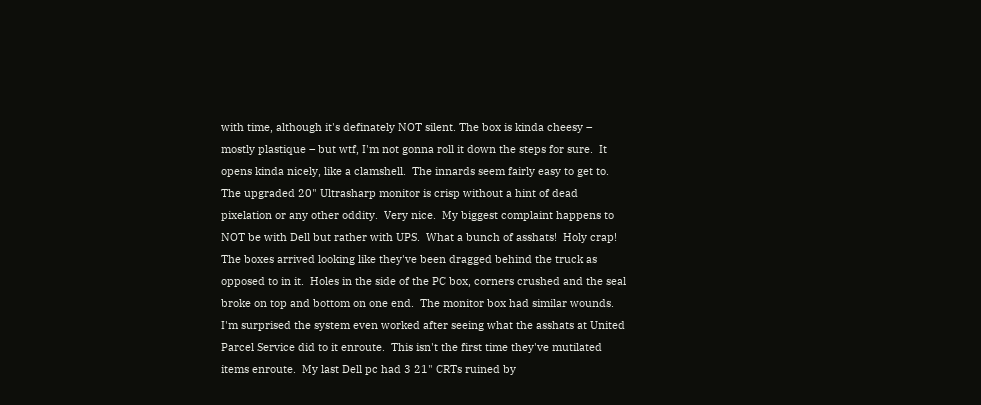with time, although it's definately NOT silent. The box is kinda cheesy – mostly plastique – but wtf, I'm not gonna roll it down the steps for sure.  It opens kinda nicely, like a clamshell.  The innards seem fairly easy to get to. The upgraded 20" Ultrasharp monitor is crisp without a hint of dead pixelation or any other oddity.  Very nice.  My biggest complaint happens to NOT be with Dell but rather with UPS.  What a bunch of asshats!  Holy crap!  The boxes arrived looking like they've been dragged behind the truck as opposed to in it.  Holes in the side of the PC box, corners crushed and the seal broke on top and bottom on one end.  The monitor box had similar wounds. I'm surprised the system even worked after seeing what the asshats at United Parcel Service did to it enroute.  This isn't the first time they've mutilated items enroute.  My last Dell pc had 3 21" CRTs ruined by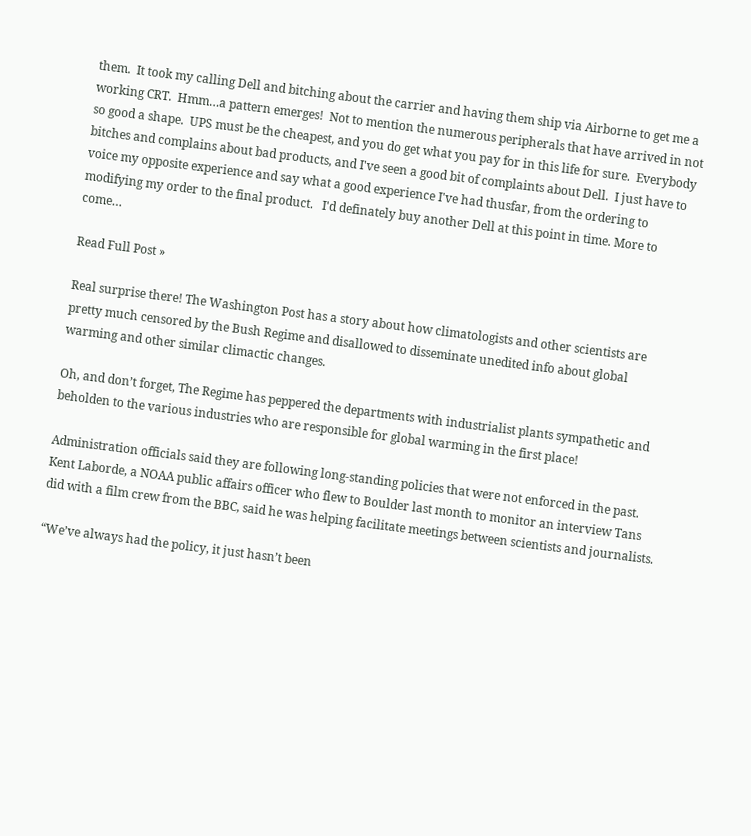them.  It took my calling Dell and bitching about the carrier and having them ship via Airborne to get me a working CRT.  Hmm…a pattern emerges!  Not to mention the numerous peripherals that have arrived in not so good a shape.  UPS must be the cheapest, and you do get what you pay for in this life for sure.  Everybody bitches and complains about bad products, and I've seen a good bit of complaints about Dell.  I just have to voice my opposite experience and say what a good experience I've had thusfar, from the ordering to modifying my order to the final product.   I'd definately buy another Dell at this point in time. More to come…

Read Full Post »

Real surprise there! The Washington Post has a story about how climatologists and other scientists are pretty much censored by the Bush Regime and disallowed to disseminate unedited info about global warming and other similar climactic changes.

Oh, and don’t forget, The Regime has peppered the departments with industrialist plants sympathetic and beholden to the various industries who are responsible for global warming in the first place!

Administration officials said they are following long-standing policies that were not enforced in the past. Kent Laborde, a NOAA public affairs officer who flew to Boulder last month to monitor an interview Tans did with a film crew from the BBC, said he was helping facilitate meetings between scientists and journalists.

“We’ve always had the policy, it just hasn’t been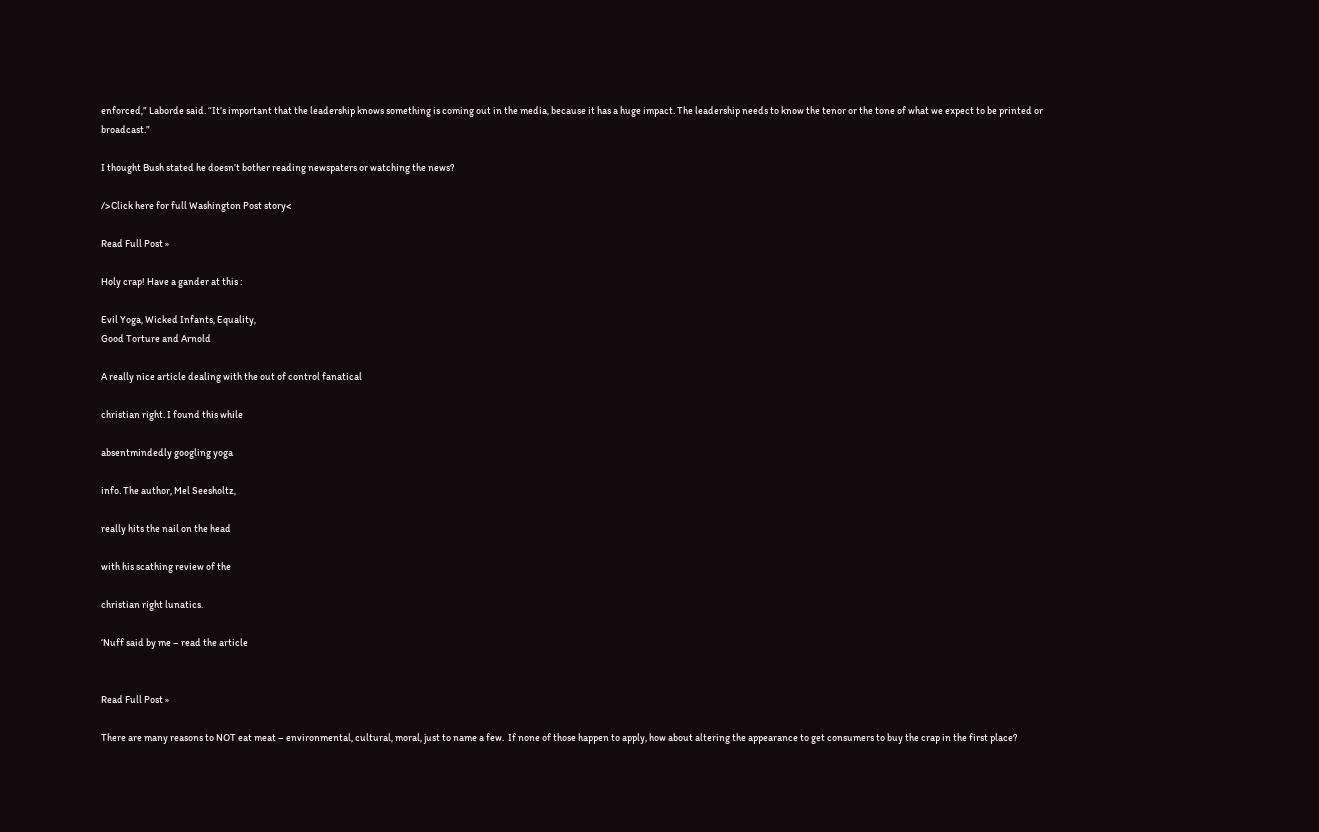enforced,” Laborde said. “It’s important that the leadership knows something is coming out in the media, because it has a huge impact. The leadership needs to know the tenor or the tone of what we expect to be printed or broadcast.”

I thought Bush stated he doesn’t bother reading newspaters or watching the news?

/>Click here for full Washington Post story<

Read Full Post »

Holy crap! Have a gander at this :

Evil Yoga, Wicked Infants, Equality,
Good Torture and Arnold

A really nice article dealing with the out of control fanatical

christian right. I found this while

absentmindedly googling yoga

info. The author, Mel Seesholtz,

really hits the nail on the head

with his scathing review of the

christian right lunatics.

‘Nuff said by me – read the article


Read Full Post »

There are many reasons to NOT eat meat – environmental, cultural, moral, just to name a few.  If none of those happen to apply, how about altering the appearance to get consumers to buy the crap in the first place?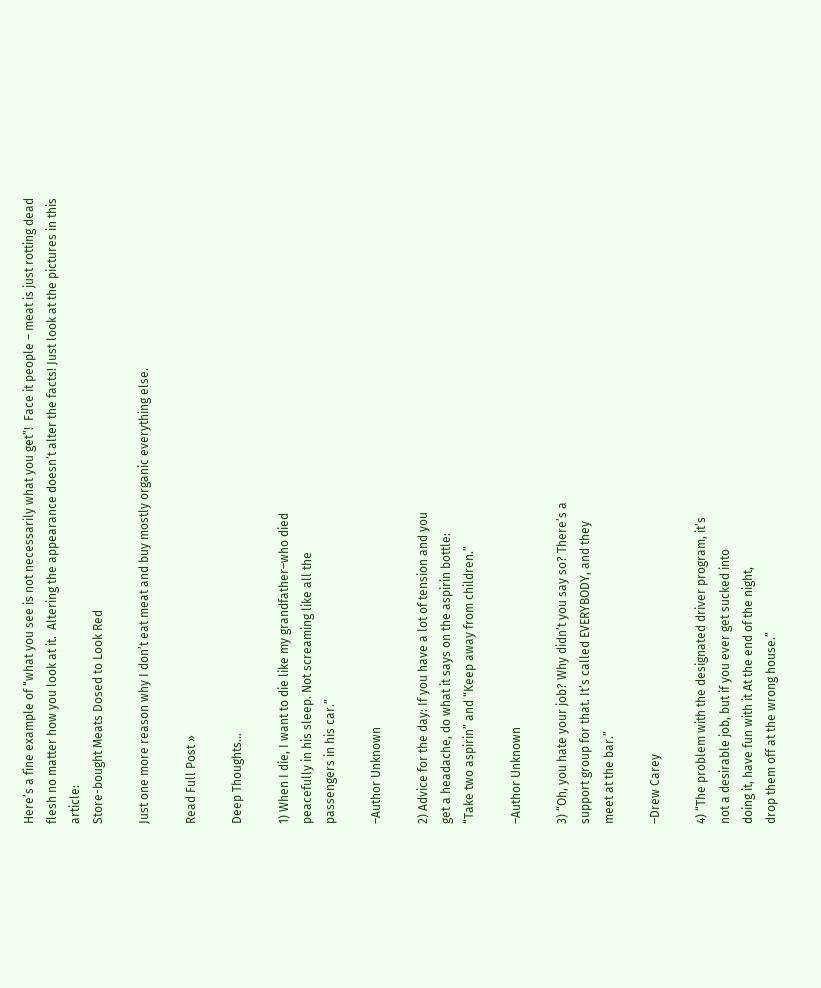Here’s a fine example of “what you see is not necessarily what you get”!  Face it people – meat is just rotting dead flesh no matter how you look at it.  Altering the appearance doesn’t alter the facts! Just look at the pictures in this article:
Store-bought Meats Dosed to Look Red

Just one more reason why I don’t eat meat and buy mostly organic everything else.

Read Full Post »

Deep Thoughts…

1) When I die, I want to die like my grandfather–who died
peacefully in his sleep. Not screaming like all the
passengers in his car.”

–Author Unknown

2) Advice for the day: If you have a lot of tension and you
get a headache, do what it says on the aspirin bottle:
“Take two aspirin” and “Keep away from children.”

–Author Unknown

3) “Oh, you hate your job? Why didn’t you say so? There’s a
support group for that. It’s called EVERYBODY, and they
meet at the bar.”

–Drew Carey

4) “The problem with the designated driver program, it’s
not a desirable job, but if you ever get sucked into
doing it, have fun with it At the end of the night,
drop them off at the wrong house.”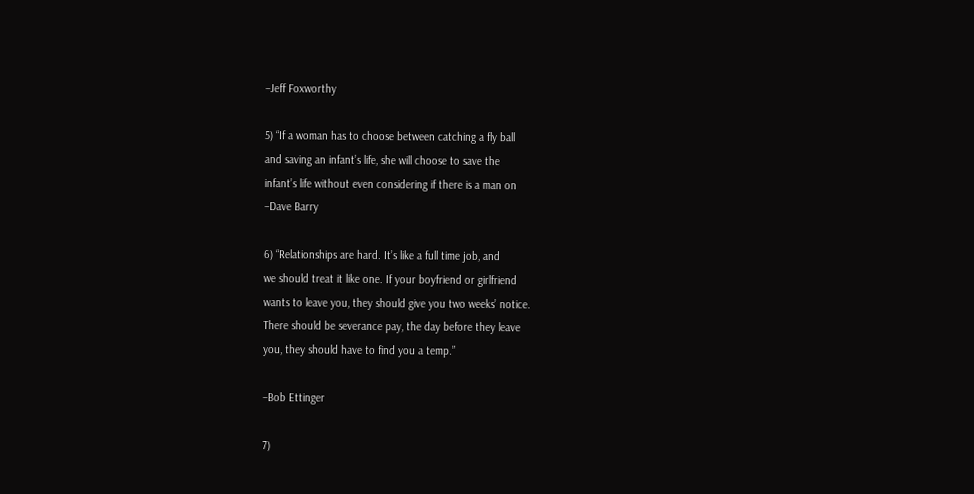–Jeff Foxworthy

5) “If a woman has to choose between catching a fly ball
and saving an infant’s life, she will choose to save the
infant’s life without even considering if there is a man on
–Dave Barry

6) “Relationships are hard. It’s like a full time job, and
we should treat it like one. If your boyfriend or girlfriend
wants to leave you, they should give you two weeks’ notice.
There should be severance pay, the day before they leave
you, they should have to find you a temp.”

–Bob Ettinger

7)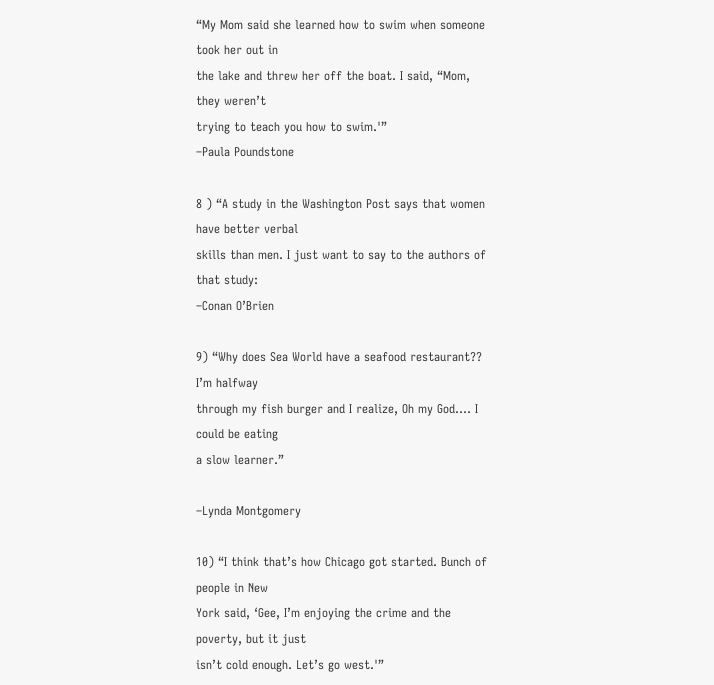“My Mom said she learned how to swim when someone took her out in
the lake and threw her off the boat. I said, “Mom, they weren’t
trying to teach you how to swim.'”
–Paula Poundstone

8 ) “A study in the Washington Post says that women have better verbal
skills than men. I just want to say to the authors of that study:
–Conan O’Brien

9) “Why does Sea World have a seafood restaurant?? I’m halfway
through my fish burger and I realize, Oh my God…. I could be eating
a slow learner.”

–Lynda Montgomery

10) “I think that’s how Chicago got started. Bunch of people in New
York said, ‘Gee, I’m enjoying the crime and the poverty, but it just
isn’t cold enough. Let’s go west.'”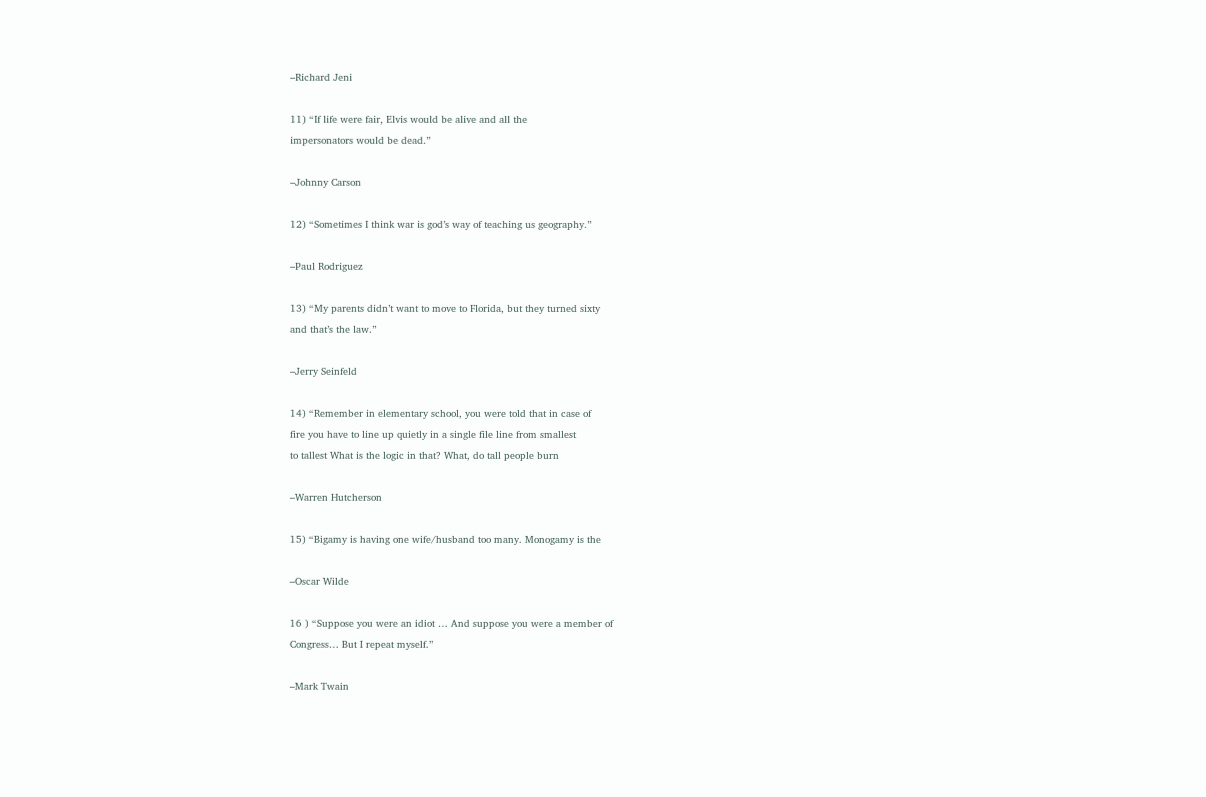–Richard Jeni

11) “If life were fair, Elvis would be alive and all the
impersonators would be dead.”

–Johnny Carson

12) “Sometimes I think war is god’s way of teaching us geography.”

–Paul Rodriguez

13) “My parents didn’t want to move to Florida, but they turned sixty
and that’s the law.”

–Jerry Seinfeld

14) “Remember in elementary school, you were told that in case of
fire you have to line up quietly in a single file line from smallest
to tallest What is the logic in that? What, do tall people burn

–Warren Hutcherson

15) “Bigamy is having one wife/husband too many. Monogamy is the

–Oscar Wilde

16 ) “Suppose you were an idiot … And suppose you were a member of
Congress… But I repeat myself.”

–Mark Twain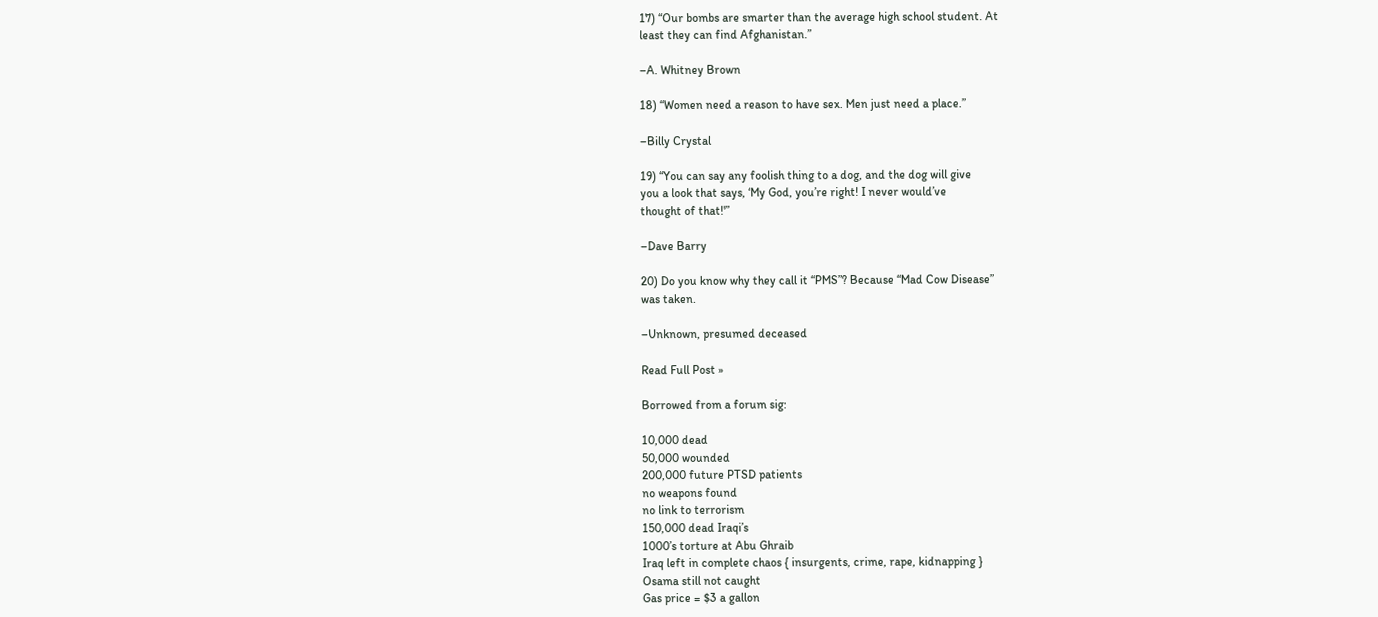17) “Our bombs are smarter than the average high school student. At
least they can find Afghanistan.”

–A. Whitney Brown

18) “Women need a reason to have sex. Men just need a place.”

–Billy Crystal

19) “You can say any foolish thing to a dog, and the dog will give
you a look that says, ‘My God, you’re right! I never would’ve
thought of that!'”

–Dave Barry

20) Do you know why they call it “PMS”? Because “Mad Cow Disease”
was taken.

–Unknown, presumed deceased

Read Full Post »

Borrowed from a forum sig:

10,000 dead
50,000 wounded
200,000 future PTSD patients
no weapons found
no link to terrorism
150,000 dead Iraqi’s
1000’s torture at Abu Ghraib
Iraq left in complete chaos { insurgents, crime, rape, kidnapping }
Osama still not caught
Gas price = $3 a gallon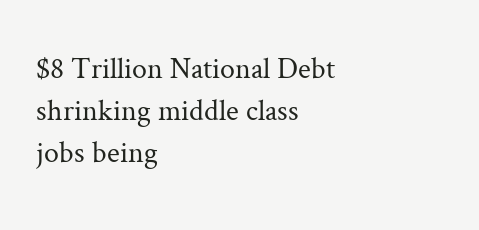$8 Trillion National Debt
shrinking middle class
jobs being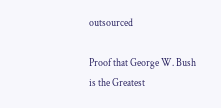outsourced

Proof that George W. Bush is the Greatest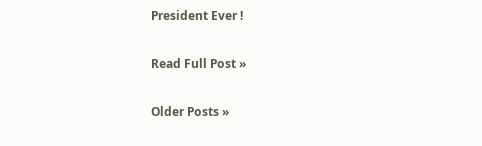President Ever !

Read Full Post »

Older Posts »